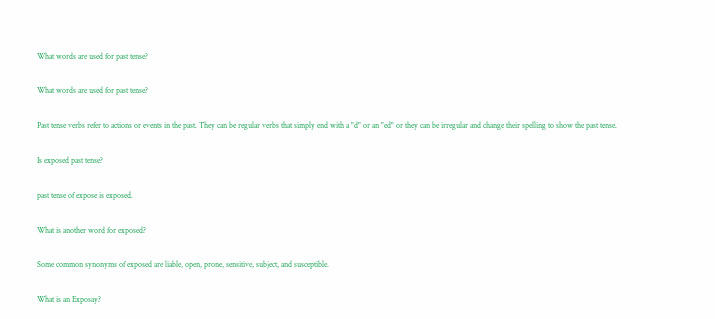What words are used for past tense?

What words are used for past tense?

Past tense verbs refer to actions or events in the past. They can be regular verbs that simply end with a "d" or an "ed" or they can be irregular and change their spelling to show the past tense.

Is exposed past tense?

past tense of expose is exposed.

What is another word for exposed?

Some common synonyms of exposed are liable, open, prone, sensitive, subject, and susceptible.

What is an Exposay?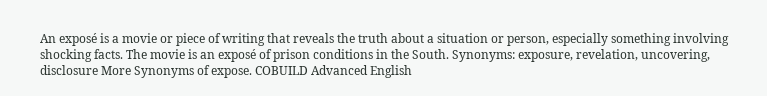An exposé is a movie or piece of writing that reveals the truth about a situation or person, especially something involving shocking facts. The movie is an exposé of prison conditions in the South. Synonyms: exposure, revelation, uncovering, disclosure More Synonyms of expose. COBUILD Advanced English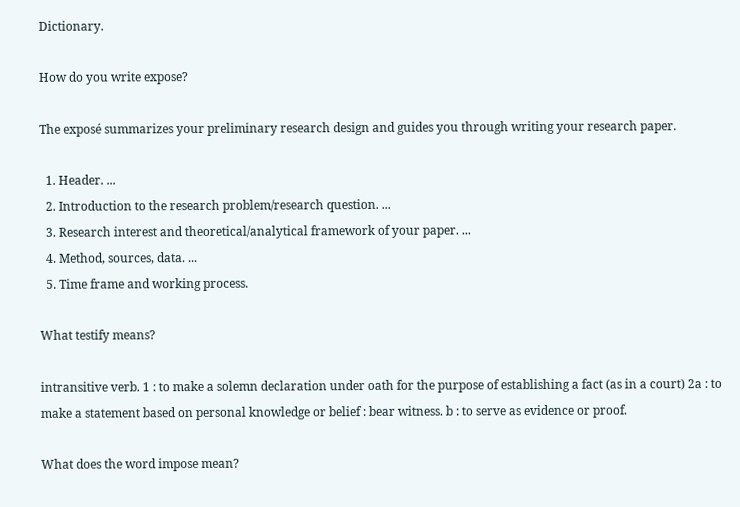Dictionary.

How do you write expose?

The exposé summarizes your preliminary research design and guides you through writing your research paper.

  1. Header. ...
  2. Introduction to the research problem/research question. ...
  3. Research interest and theoretical/analytical framework of your paper. ...
  4. Method, sources, data. ...
  5. Time frame and working process.

What testify means?

intransitive verb. 1 : to make a solemn declaration under oath for the purpose of establishing a fact (as in a court) 2a : to make a statement based on personal knowledge or belief : bear witness. b : to serve as evidence or proof.

What does the word impose mean?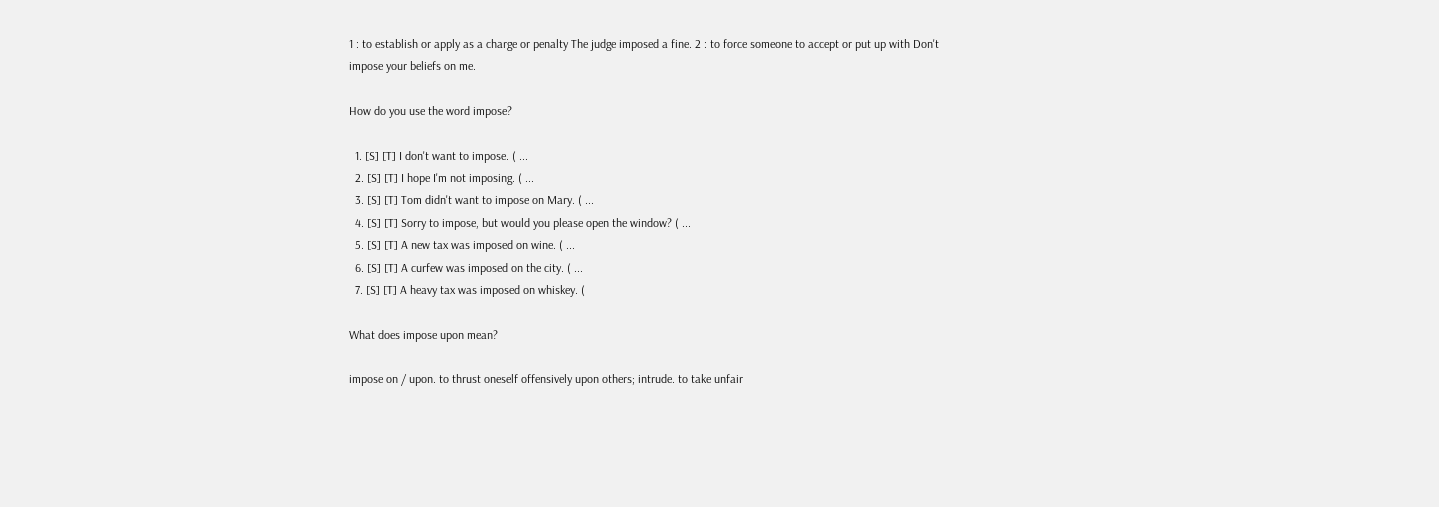1 : to establish or apply as a charge or penalty The judge imposed a fine. 2 : to force someone to accept or put up with Don't impose your beliefs on me.

How do you use the word impose?

  1. [S] [T] I don't want to impose. ( ...
  2. [S] [T] I hope I'm not imposing. ( ...
  3. [S] [T] Tom didn't want to impose on Mary. ( ...
  4. [S] [T] Sorry to impose, but would you please open the window? ( ...
  5. [S] [T] A new tax was imposed on wine. ( ...
  6. [S] [T] A curfew was imposed on the city. ( ...
  7. [S] [T] A heavy tax was imposed on whiskey. (

What does impose upon mean?

impose on / upon. to thrust oneself offensively upon others; intrude. to take unfair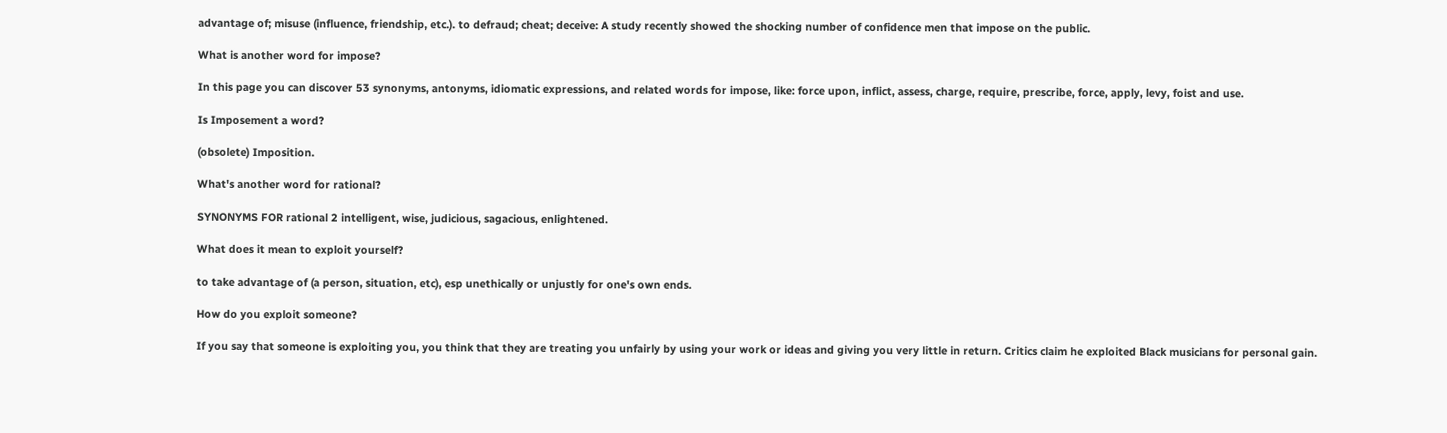advantage of; misuse (influence, friendship, etc.). to defraud; cheat; deceive: A study recently showed the shocking number of confidence men that impose on the public.

What is another word for impose?

In this page you can discover 53 synonyms, antonyms, idiomatic expressions, and related words for impose, like: force upon, inflict, assess, charge, require, prescribe, force, apply, levy, foist and use.

Is Imposement a word?

(obsolete) Imposition.

What's another word for rational?

SYNONYMS FOR rational 2 intelligent, wise, judicious, sagacious, enlightened.

What does it mean to exploit yourself?

to take advantage of (a person, situation, etc), esp unethically or unjustly for one's own ends.

How do you exploit someone?

If you say that someone is exploiting you, you think that they are treating you unfairly by using your work or ideas and giving you very little in return. Critics claim he exploited Black musicians for personal gain.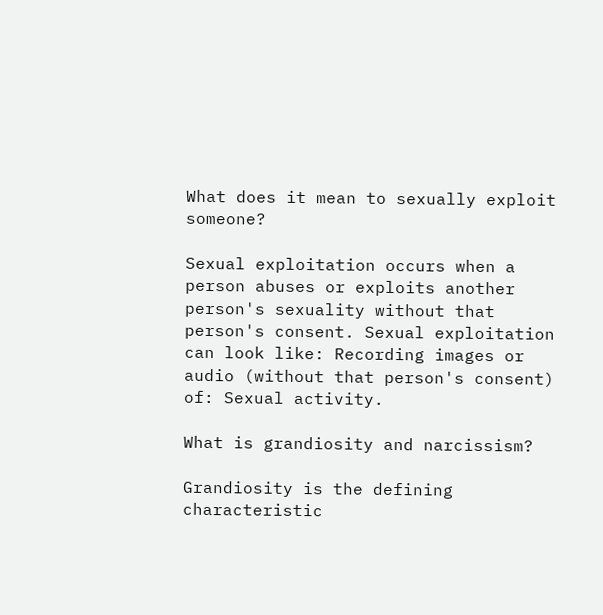What does it mean to sexually exploit someone?

Sexual exploitation occurs when a person abuses or exploits another person's sexuality without that person's consent. Sexual exploitation can look like: Recording images or audio (without that person's consent) of: Sexual activity.

What is grandiosity and narcissism?

Grandiosity is the defining characteristic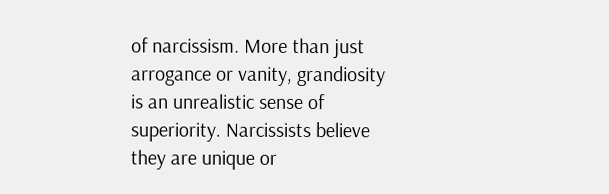of narcissism. More than just arrogance or vanity, grandiosity is an unrealistic sense of superiority. Narcissists believe they are unique or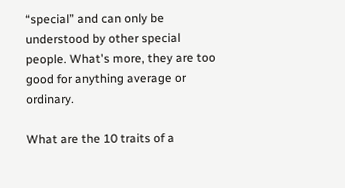“special” and can only be understood by other special people. What's more, they are too good for anything average or ordinary.

What are the 10 traits of a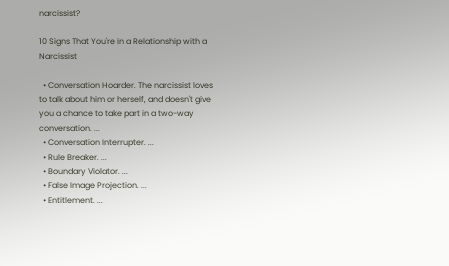narcissist?

10 Signs That You're in a Relationship with a Narcissist

  • Conversation Hoarder. The narcissist loves to talk about him or herself, and doesn't give you a chance to take part in a two-way conversation. ...
  • Conversation Interrupter. ...
  • Rule Breaker. ...
  • Boundary Violator. ...
  • False Image Projection. ...
  • Entitlement. ...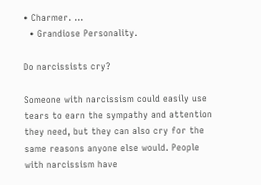• Charmer. ...
  • Grandiose Personality.

Do narcissists cry?

Someone with narcissism could easily use tears to earn the sympathy and attention they need, but they can also cry for the same reasons anyone else would. People with narcissism have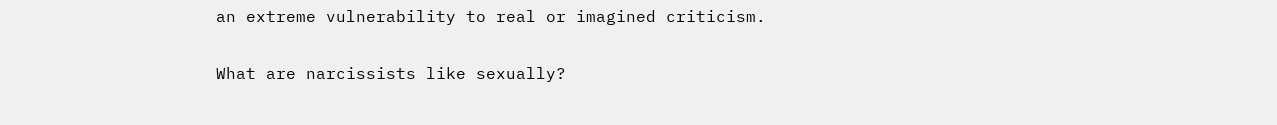an extreme vulnerability to real or imagined criticism.

What are narcissists like sexually?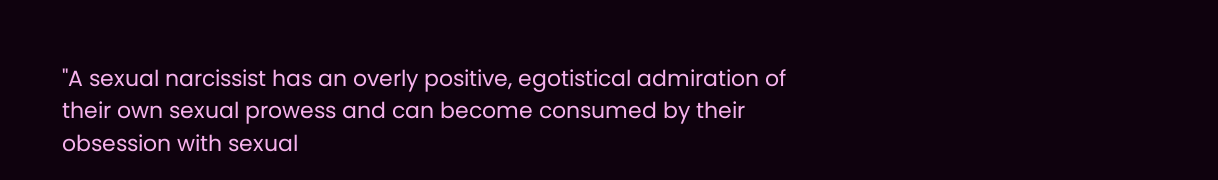"A sexual narcissist has an overly positive, egotistical admiration of their own sexual prowess and can become consumed by their obsession with sexual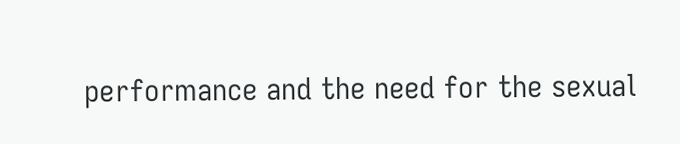performance and the need for the sexual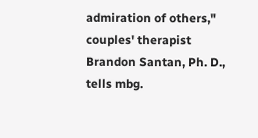admiration of others," couples' therapist Brandon Santan, Ph. D., tells mbg.